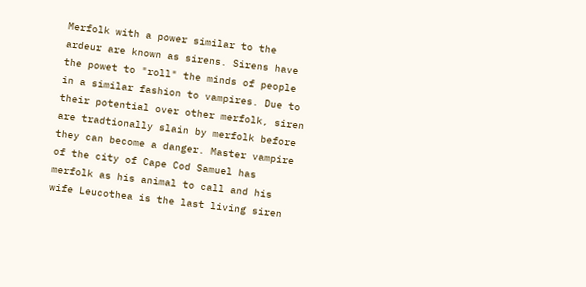Merfolk with a power similar to the ardeur are known as sirens. Sirens have the powet to "roll" the minds of people in a similar fashion to vampires. Due to their potential over other merfolk, siren are tradtionally slain by merfolk before they can become a danger. Master vampire of the city of Cape Cod Samuel has merfolk as his animal to call and his wife Leucothea is the last living siren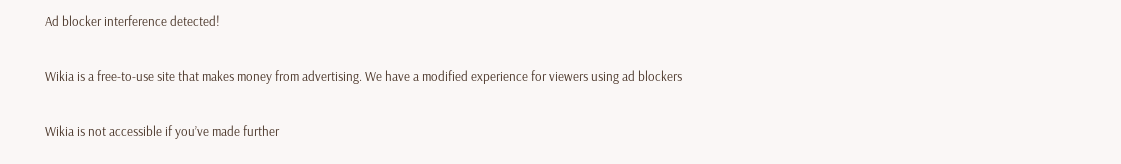Ad blocker interference detected!

Wikia is a free-to-use site that makes money from advertising. We have a modified experience for viewers using ad blockers

Wikia is not accessible if you’ve made further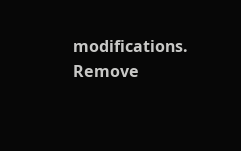modifications. Remove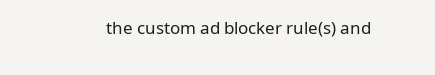the custom ad blocker rule(s) and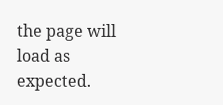the page will load as expected.